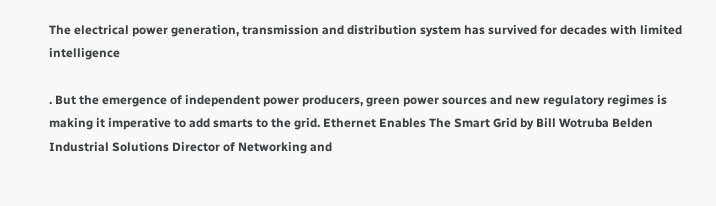The electrical power generation, transmission and distribution system has survived for decades with limited intelligence

. But the emergence of independent power producers, green power sources and new regulatory regimes is making it imperative to add smarts to the grid. Ethernet Enables The Smart Grid by Bill Wotruba Belden Industrial Solutions Director of Networking and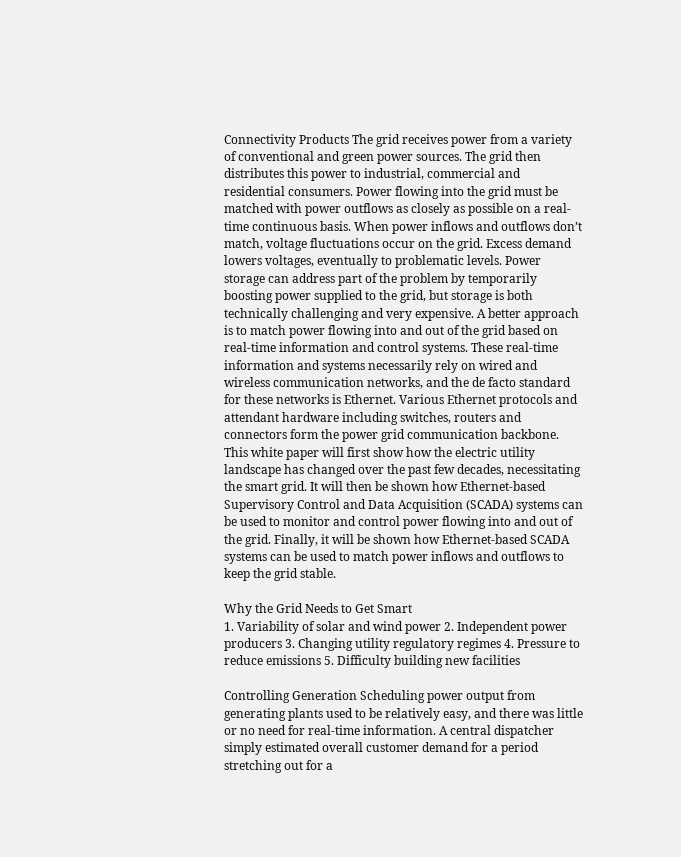Connectivity Products The grid receives power from a variety of conventional and green power sources. The grid then distributes this power to industrial, commercial and residential consumers. Power flowing into the grid must be matched with power outflows as closely as possible on a real-time continuous basis. When power inflows and outflows don’t match, voltage fluctuations occur on the grid. Excess demand lowers voltages, eventually to problematic levels. Power storage can address part of the problem by temporarily boosting power supplied to the grid, but storage is both technically challenging and very expensive. A better approach is to match power flowing into and out of the grid based on real-time information and control systems. These real-time information and systems necessarily rely on wired and wireless communication networks, and the de facto standard for these networks is Ethernet. Various Ethernet protocols and attendant hardware including switches, routers and connectors form the power grid communication backbone. This white paper will first show how the electric utility landscape has changed over the past few decades, necessitating the smart grid. It will then be shown how Ethernet-based Supervisory Control and Data Acquisition (SCADA) systems can be used to monitor and control power flowing into and out of the grid. Finally, it will be shown how Ethernet-based SCADA systems can be used to match power inflows and outflows to keep the grid stable.

Why the Grid Needs to Get Smart
1. Variability of solar and wind power 2. Independent power producers 3. Changing utility regulatory regimes 4. Pressure to reduce emissions 5. Difficulty building new facilities

Controlling Generation Scheduling power output from generating plants used to be relatively easy, and there was little or no need for real-time information. A central dispatcher simply estimated overall customer demand for a period stretching out for a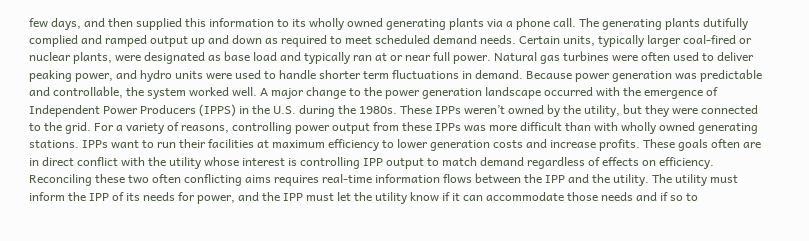few days, and then supplied this information to its wholly owned generating plants via a phone call. The generating plants dutifully complied and ramped output up and down as required to meet scheduled demand needs. Certain units, typically larger coal-fired or nuclear plants, were designated as base load and typically ran at or near full power. Natural gas turbines were often used to deliver peaking power, and hydro units were used to handle shorter term fluctuations in demand. Because power generation was predictable and controllable, the system worked well. A major change to the power generation landscape occurred with the emergence of Independent Power Producers (IPPS) in the U.S. during the 1980s. These IPPs weren’t owned by the utility, but they were connected to the grid. For a variety of reasons, controlling power output from these IPPs was more difficult than with wholly owned generating stations. IPPs want to run their facilities at maximum efficiency to lower generation costs and increase profits. These goals often are in direct conflict with the utility whose interest is controlling IPP output to match demand regardless of effects on efficiency. Reconciling these two often conflicting aims requires real-time information flows between the IPP and the utility. The utility must inform the IPP of its needs for power, and the IPP must let the utility know if it can accommodate those needs and if so to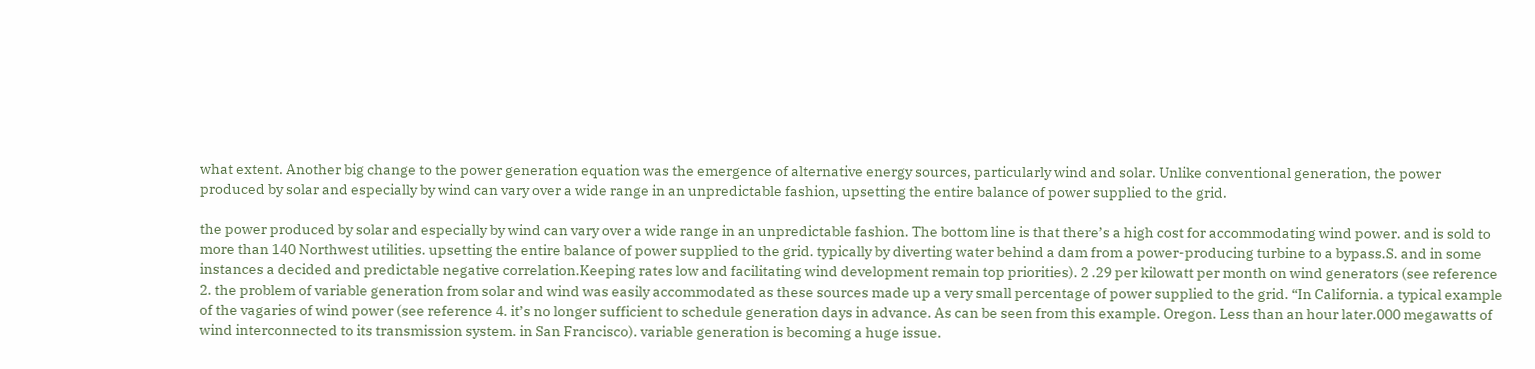what extent. Another big change to the power generation equation was the emergence of alternative energy sources, particularly wind and solar. Unlike conventional generation, the power produced by solar and especially by wind can vary over a wide range in an unpredictable fashion, upsetting the entire balance of power supplied to the grid.

the power produced by solar and especially by wind can vary over a wide range in an unpredictable fashion. The bottom line is that there’s a high cost for accommodating wind power. and is sold to more than 140 Northwest utilities. upsetting the entire balance of power supplied to the grid. typically by diverting water behind a dam from a power-producing turbine to a bypass.S. and in some instances a decided and predictable negative correlation.Keeping rates low and facilitating wind development remain top priorities). 2 .29 per kilowatt per month on wind generators (see reference 2. the problem of variable generation from solar and wind was easily accommodated as these sources made up a very small percentage of power supplied to the grid. “In California. a typical example of the vagaries of wind power (see reference 4. it’s no longer sufficient to schedule generation days in advance. As can be seen from this example. Oregon. Less than an hour later.000 megawatts of wind interconnected to its transmission system. in San Francisco). variable generation is becoming a huge issue.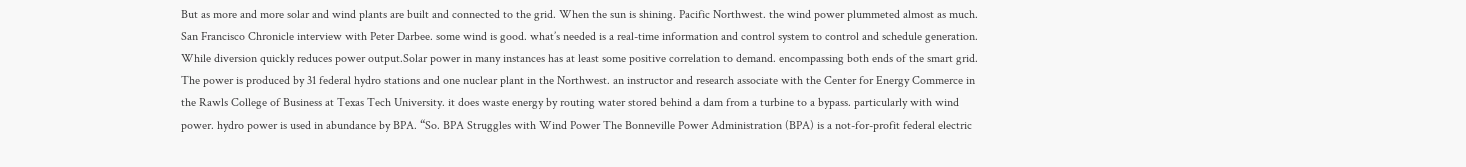But as more and more solar and wind plants are built and connected to the grid. When the sun is shining. Pacific Northwest. the wind power plummeted almost as much. San Francisco Chronicle interview with Peter Darbee. some wind is good. what’s needed is a real-time information and control system to control and schedule generation. While diversion quickly reduces power output.Solar power in many instances has at least some positive correlation to demand. encompassing both ends of the smart grid. The power is produced by 31 federal hydro stations and one nuclear plant in the Northwest. an instructor and research associate with the Center for Energy Commerce in the Rawls College of Business at Texas Tech University. it does waste energy by routing water stored behind a dam from a turbine to a bypass. particularly with wind power. hydro power is used in abundance by BPA. “So. BPA Struggles with Wind Power The Bonneville Power Administration (BPA) is a not-for-profit federal electric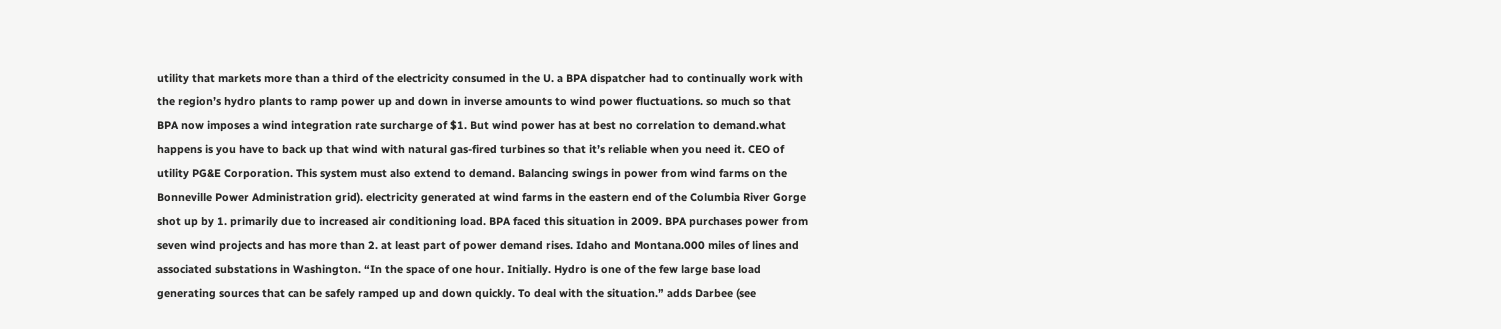utility that markets more than a third of the electricity consumed in the U. a BPA dispatcher had to continually work with the region’s hydro plants to ramp power up and down in inverse amounts to wind power fluctuations. so much so that BPA now imposes a wind integration rate surcharge of $1. But wind power has at best no correlation to demand.what happens is you have to back up that wind with natural gas-fired turbines so that it’s reliable when you need it. CEO of utility PG&E Corporation. This system must also extend to demand. Balancing swings in power from wind farms on the Bonneville Power Administration grid). electricity generated at wind farms in the eastern end of the Columbia River Gorge shot up by 1. primarily due to increased air conditioning load. BPA faced this situation in 2009. BPA purchases power from seven wind projects and has more than 2. at least part of power demand rises. Idaho and Montana.000 miles of lines and associated substations in Washington. “In the space of one hour. Initially. Hydro is one of the few large base load generating sources that can be safely ramped up and down quickly. To deal with the situation.” adds Darbee (see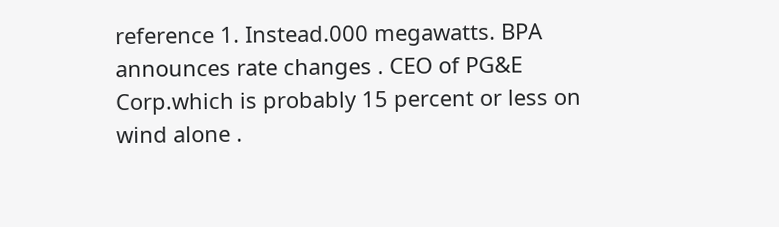reference 1. Instead.000 megawatts. BPA announces rate changes . CEO of PG&E Corp.which is probably 15 percent or less on wind alone .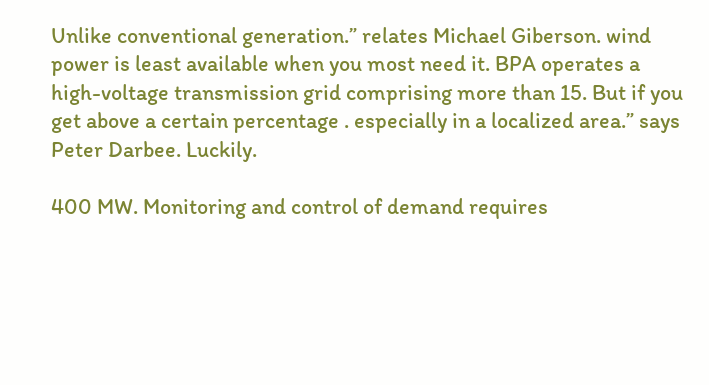Unlike conventional generation.” relates Michael Giberson. wind power is least available when you most need it. BPA operates a high-voltage transmission grid comprising more than 15. But if you get above a certain percentage . especially in a localized area.” says Peter Darbee. Luckily.

400 MW. Monitoring and control of demand requires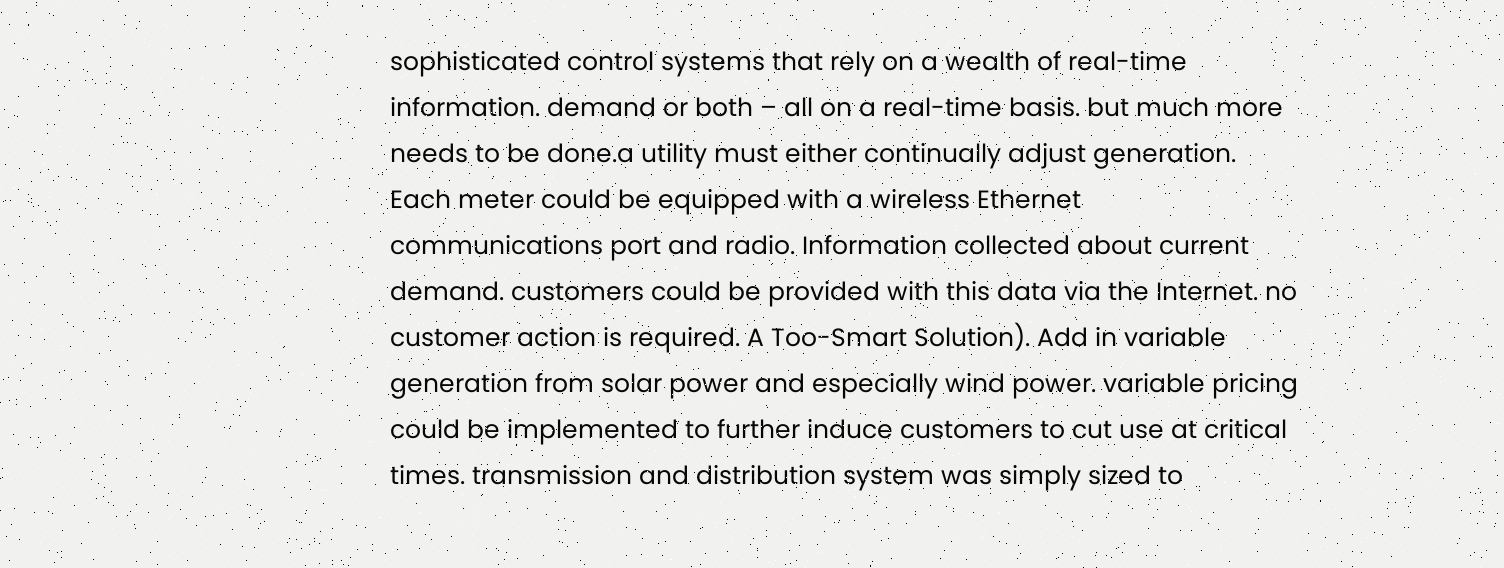sophisticated control systems that rely on a wealth of real-time information. demand or both – all on a real-time basis. but much more needs to be done.a utility must either continually adjust generation. Each meter could be equipped with a wireless Ethernet communications port and radio. Information collected about current demand. customers could be provided with this data via the Internet. no customer action is required. A Too-Smart Solution). Add in variable generation from solar power and especially wind power. variable pricing could be implemented to further induce customers to cut use at critical times. transmission and distribution system was simply sized to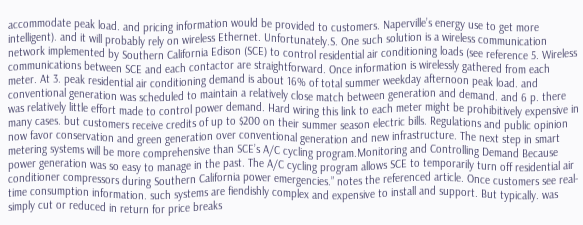accommodate peak load. and pricing information would be provided to customers. Naperville’s energy use to get more intelligent). and it will probably rely on wireless Ethernet. Unfortunately.S. One such solution is a wireless communication network implemented by Southern California Edison (SCE) to control residential air conditioning loads (see reference 5. Wireless communications between SCE and each contactor are straightforward. Once information is wirelessly gathered from each meter. At 3. peak residential air conditioning demand is about 16% of total summer weekday afternoon peak load. and conventional generation was scheduled to maintain a relatively close match between generation and demand. and 6 p. there was relatively little effort made to control power demand. Hard wiring this link to each meter might be prohibitively expensive in many cases. but customers receive credits of up to $200 on their summer season electric bills. Regulations and public opinion now favor conservation and green generation over conventional generation and new infrastructure. The next step in smart metering systems will be more comprehensive than SCE’s A/C cycling program.Monitoring and Controlling Demand Because power generation was so easy to manage in the past. The A/C cycling program allows SCE to temporarily turn off residential air conditioner compressors during Southern California power emergencies.” notes the referenced article. Once customers see real-time consumption information. such systems are fiendishly complex and expensive to install and support. But typically. was simply cut or reduced in return for price breaks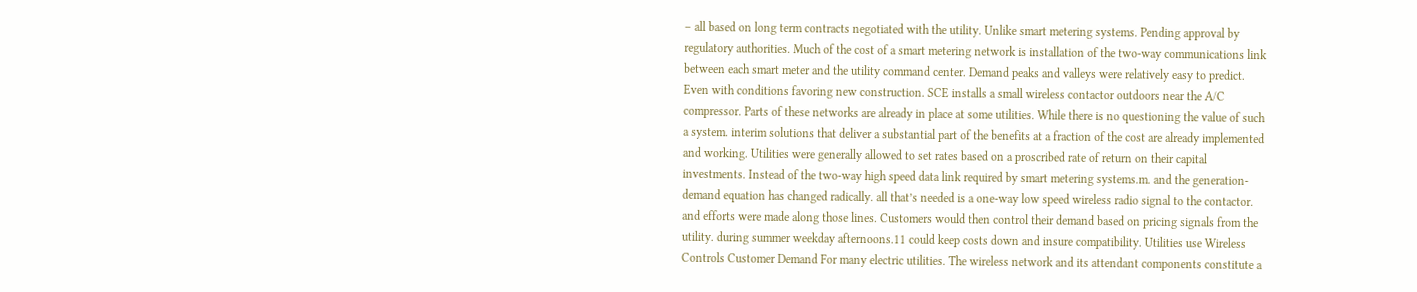– all based on long term contracts negotiated with the utility. Unlike smart metering systems. Pending approval by regulatory authorities. Much of the cost of a smart metering network is installation of the two-way communications link between each smart meter and the utility command center. Demand peaks and valleys were relatively easy to predict. Even with conditions favoring new construction. SCE installs a small wireless contactor outdoors near the A/C compressor. Parts of these networks are already in place at some utilities. While there is no questioning the value of such a system. interim solutions that deliver a substantial part of the benefits at a fraction of the cost are already implemented and working. Utilities were generally allowed to set rates based on a proscribed rate of return on their capital investments. Instead of the two-way high speed data link required by smart metering systems.m. and the generation-demand equation has changed radically. all that’s needed is a one-way low speed wireless radio signal to the contactor. and efforts were made along those lines. Customers would then control their demand based on pricing signals from the utility. during summer weekday afternoons.11 could keep costs down and insure compatibility. Utilities use Wireless Controls Customer Demand For many electric utilities. The wireless network and its attendant components constitute a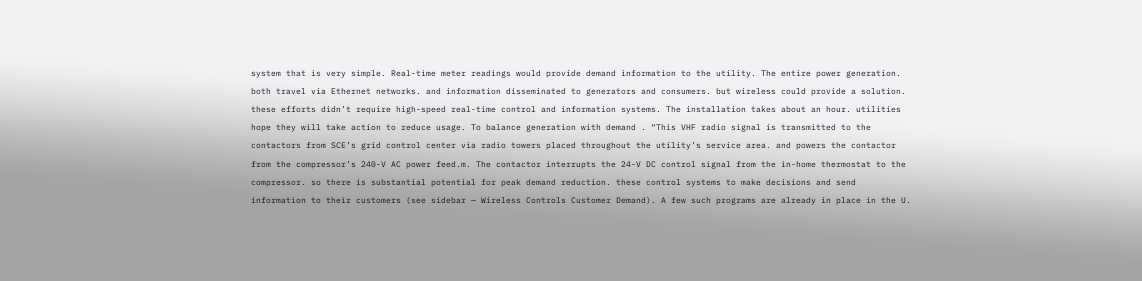system that is very simple. Real-time meter readings would provide demand information to the utility. The entire power generation. both travel via Ethernet networks. and information disseminated to generators and consumers. but wireless could provide a solution. these efforts didn’t require high-speed real-time control and information systems. The installation takes about an hour. utilities hope they will take action to reduce usage. To balance generation with demand . “This VHF radio signal is transmitted to the contactors from SCE’s grid control center via radio towers placed throughout the utility’s service area. and powers the contactor from the compressor’s 240-V AC power feed.m. The contactor interrupts the 24-V DC control signal from the in-home thermostat to the compressor. so there is substantial potential for peak demand reduction. these control systems to make decisions and send information to their customers (see sidebar — Wireless Controls Customer Demand). A few such programs are already in place in the U.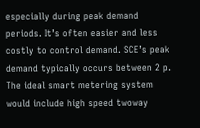especially during peak demand periods. It’s often easier and less costly to control demand. SCE’s peak demand typically occurs between 2 p. The ideal smart metering system would include high speed twoway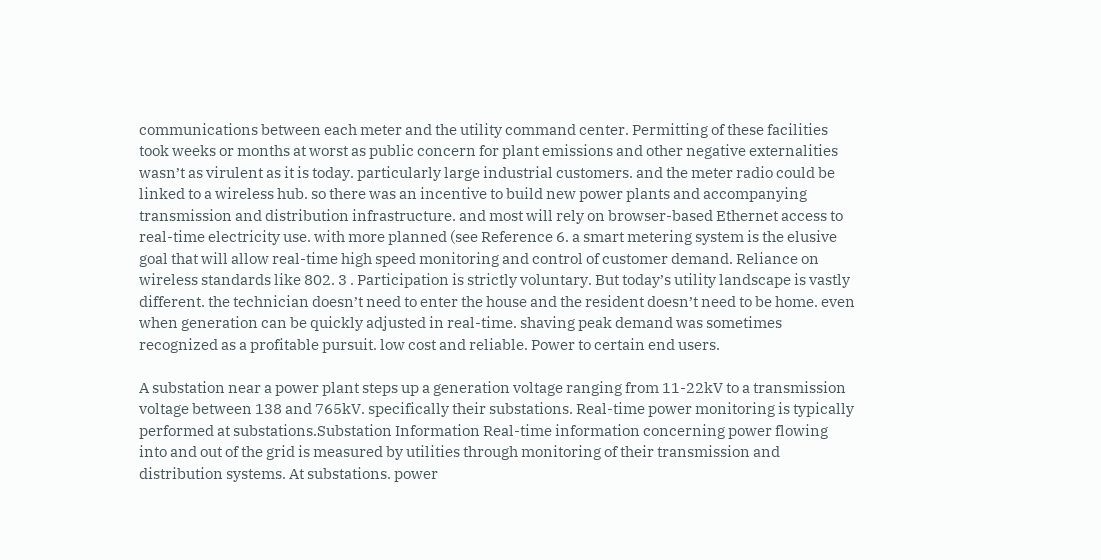communications between each meter and the utility command center. Permitting of these facilities took weeks or months at worst as public concern for plant emissions and other negative externalities wasn’t as virulent as it is today. particularly large industrial customers. and the meter radio could be linked to a wireless hub. so there was an incentive to build new power plants and accompanying transmission and distribution infrastructure. and most will rely on browser-based Ethernet access to real-time electricity use. with more planned (see Reference 6. a smart metering system is the elusive goal that will allow real-time high speed monitoring and control of customer demand. Reliance on wireless standards like 802. 3 . Participation is strictly voluntary. But today’s utility landscape is vastly different. the technician doesn’t need to enter the house and the resident doesn’t need to be home. even when generation can be quickly adjusted in real-time. shaving peak demand was sometimes recognized as a profitable pursuit. low cost and reliable. Power to certain end users.

A substation near a power plant steps up a generation voltage ranging from 11-22kV to a transmission voltage between 138 and 765kV. specifically their substations. Real-time power monitoring is typically performed at substations.Substation Information Real-time information concerning power flowing into and out of the grid is measured by utilities through monitoring of their transmission and distribution systems. At substations. power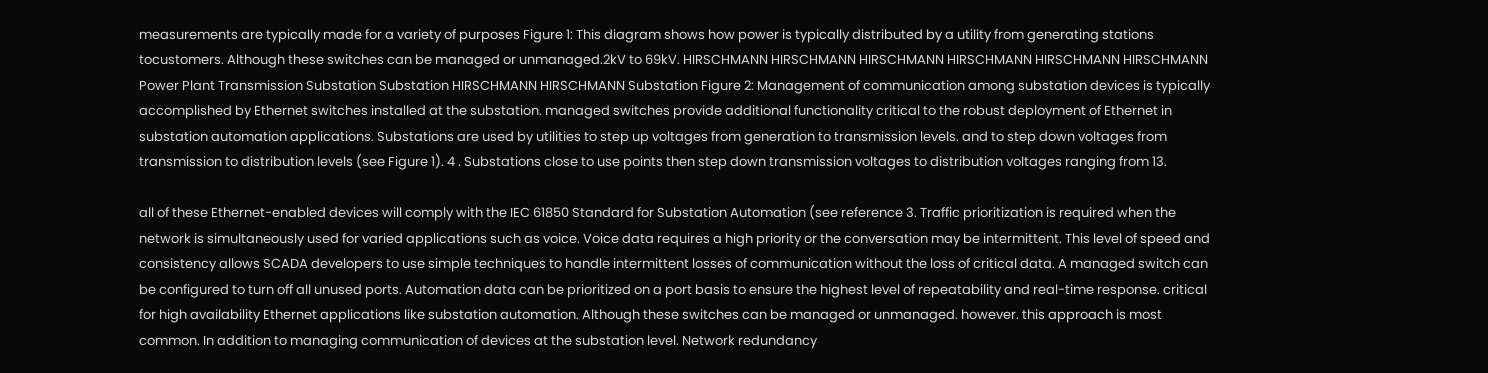measurements are typically made for a variety of purposes Figure 1: This diagram shows how power is typically distributed by a utility from generating stations tocustomers. Although these switches can be managed or unmanaged.2kV to 69kV. HIRSCHMANN HIRSCHMANN HIRSCHMANN HIRSCHMANN HIRSCHMANN HIRSCHMANN Power Plant Transmission Substation Substation HIRSCHMANN HIRSCHMANN Substation Figure 2: Management of communication among substation devices is typically accomplished by Ethernet switches installed at the substation. managed switches provide additional functionality critical to the robust deployment of Ethernet in substation automation applications. Substations are used by utilities to step up voltages from generation to transmission levels. and to step down voltages from transmission to distribution levels (see Figure 1). 4 . Substations close to use points then step down transmission voltages to distribution voltages ranging from 13.

all of these Ethernet-enabled devices will comply with the IEC 61850 Standard for Substation Automation (see reference 3. Traffic prioritization is required when the network is simultaneously used for varied applications such as voice. Voice data requires a high priority or the conversation may be intermittent. This level of speed and consistency allows SCADA developers to use simple techniques to handle intermittent losses of communication without the loss of critical data. A managed switch can be configured to turn off all unused ports. Automation data can be prioritized on a port basis to ensure the highest level of repeatability and real-time response. critical for high availability Ethernet applications like substation automation. Although these switches can be managed or unmanaged. however. this approach is most common. In addition to managing communication of devices at the substation level. Network redundancy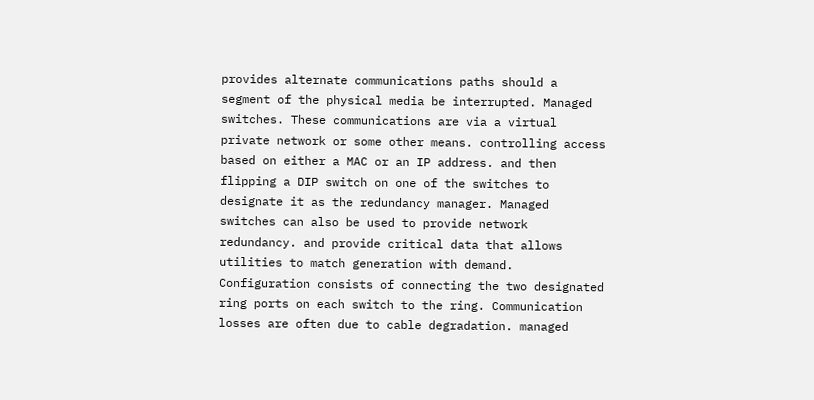provides alternate communications paths should a segment of the physical media be interrupted. Managed switches. These communications are via a virtual private network or some other means. controlling access based on either a MAC or an IP address. and then flipping a DIP switch on one of the switches to designate it as the redundancy manager. Managed switches can also be used to provide network redundancy. and provide critical data that allows utilities to match generation with demand. Configuration consists of connecting the two designated ring ports on each switch to the ring. Communication losses are often due to cable degradation. managed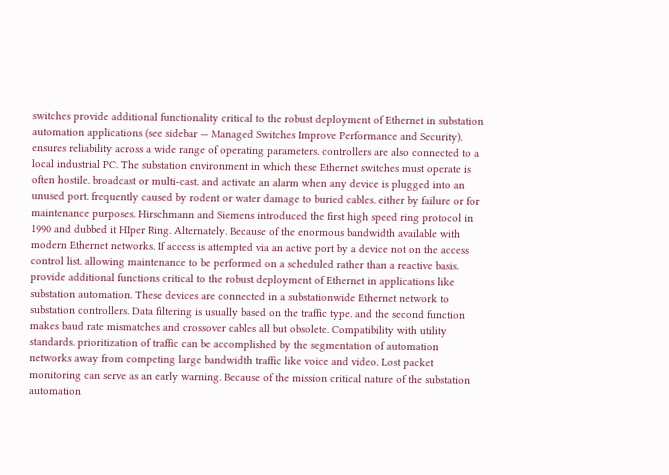switches provide additional functionality critical to the robust deployment of Ethernet in substation automation applications (see sidebar — Managed Switches Improve Performance and Security). ensures reliability across a wide range of operating parameters. controllers are also connected to a local industrial PC. The substation environment in which these Ethernet switches must operate is often hostile. broadcast or multi-cast. and activate an alarm when any device is plugged into an unused port. frequently caused by rodent or water damage to buried cables. either by failure or for maintenance purposes. Hirschmann and Siemens introduced the first high speed ring protocol in 1990 and dubbed it HIper Ring. Alternately. Because of the enormous bandwidth available with modern Ethernet networks. If access is attempted via an active port by a device not on the access control list. allowing maintenance to be performed on a scheduled rather than a reactive basis. provide additional functions critical to the robust deployment of Ethernet in applications like substation automation. These devices are connected in a substationwide Ethernet network to substation controllers. Data filtering is usually based on the traffic type. and the second function makes baud rate mismatches and crossover cables all but obsolete. Compatibility with utility standards. prioritization of traffic can be accomplished by the segmentation of automation networks away from competing large bandwidth traffic like voice and video. Lost packet monitoring can serve as an early warning. Because of the mission critical nature of the substation automation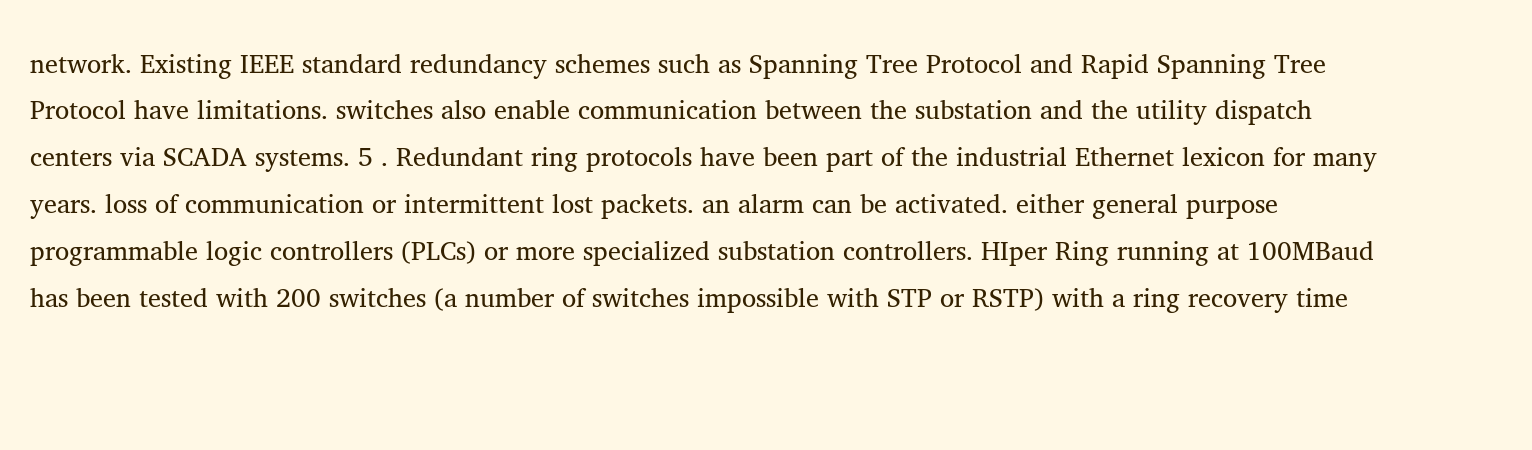network. Existing IEEE standard redundancy schemes such as Spanning Tree Protocol and Rapid Spanning Tree Protocol have limitations. switches also enable communication between the substation and the utility dispatch centers via SCADA systems. 5 . Redundant ring protocols have been part of the industrial Ethernet lexicon for many years. loss of communication or intermittent lost packets. an alarm can be activated. either general purpose programmable logic controllers (PLCs) or more specialized substation controllers. HIper Ring running at 100MBaud has been tested with 200 switches (a number of switches impossible with STP or RSTP) with a ring recovery time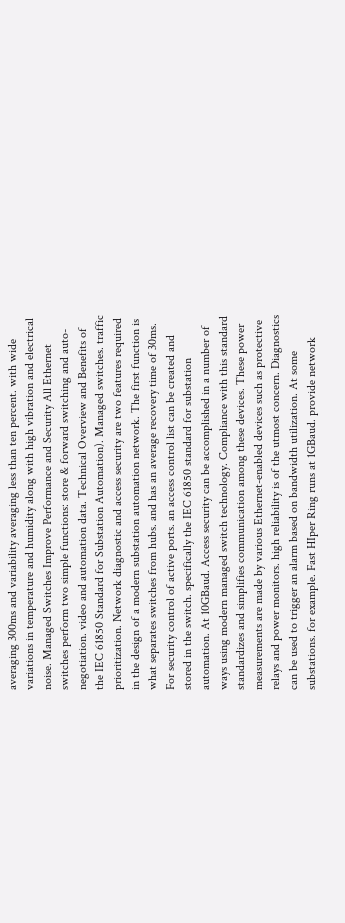averaging 300ms and variability averaging less than ten percent. with wide variations in temperature and humidity along with high vibration and electrical noise. Managed Switches Improve Performance and Security All Ethernet switches perform two simple functions: store & forward switching and auto-negotiation. video and automation data. Technical Overview and Benefits of the IEC 61850 Standard for Substation Automation). Managed switches. traffic prioritization. Network diagnostic and access security are two features required in the design of a modern substation automation network. The first function is what separates switches from hubs. and has an average recovery time of 30ms. For security control of active ports. an access control list can be created and stored in the switch. specifically the IEC 61850 standard for substation automation. At 10GBaud. Access security can be accomplished in a number of ways using modern managed switch technology. Compliance with this standard standardizes and simplifies communication among these devices. These power measurements are made by various Ethernet-enabled devices such as protective relays and power monitors. high reliability is of the utmost concern. Diagnostics can be used to trigger an alarm based on bandwidth utilization. At some substations. for example. Fast HIper Ring runs at 1GBaud. provide network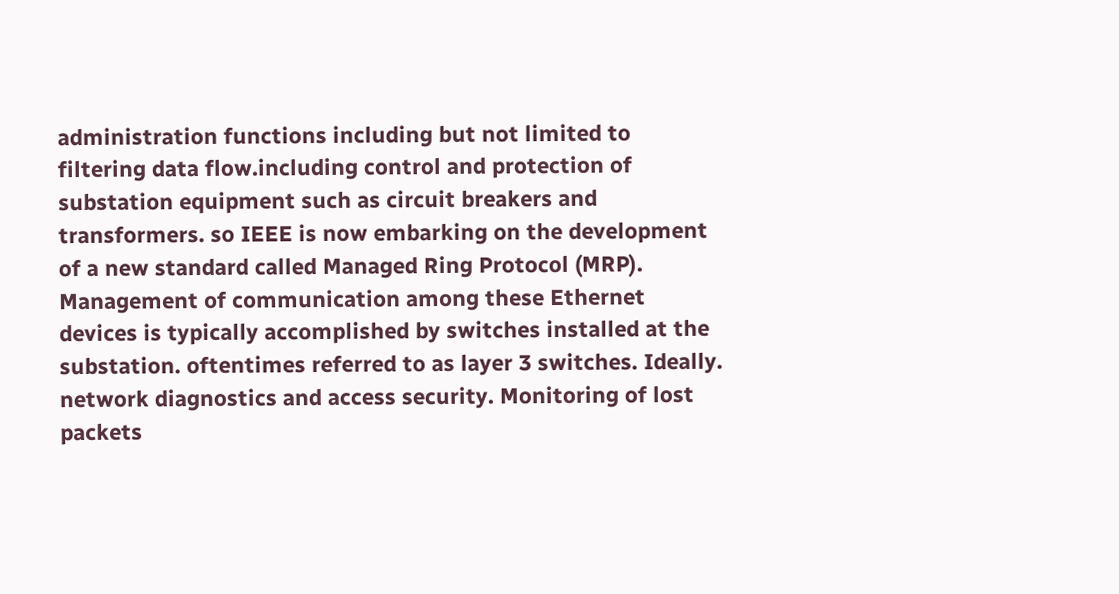administration functions including but not limited to filtering data flow.including control and protection of substation equipment such as circuit breakers and transformers. so IEEE is now embarking on the development of a new standard called Managed Ring Protocol (MRP). Management of communication among these Ethernet devices is typically accomplished by switches installed at the substation. oftentimes referred to as layer 3 switches. Ideally. network diagnostics and access security. Monitoring of lost packets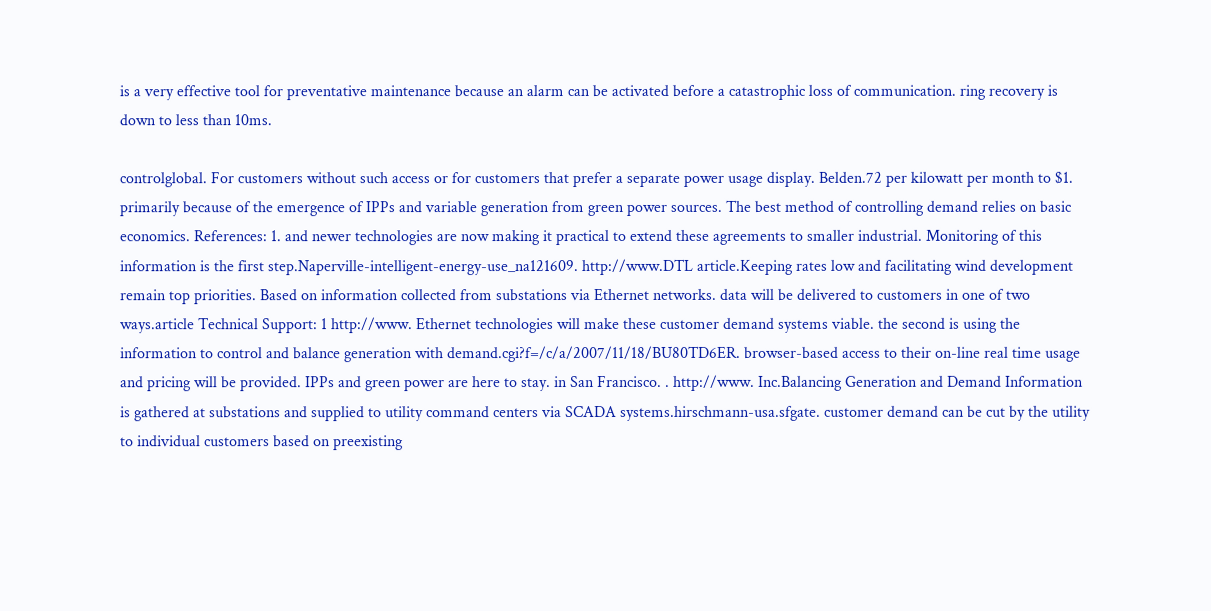is a very effective tool for preventative maintenance because an alarm can be activated before a catastrophic loss of communication. ring recovery is down to less than 10ms.

controlglobal. For customers without such access or for customers that prefer a separate power usage display. Belden.72 per kilowatt per month to $1. primarily because of the emergence of IPPs and variable generation from green power sources. The best method of controlling demand relies on basic economics. References: 1. and newer technologies are now making it practical to extend these agreements to smaller industrial. Monitoring of this information is the first step.Naperville-intelligent-energy-use_na121609. http://www.DTL article.Keeping rates low and facilitating wind development remain top priorities. Based on information collected from substations via Ethernet networks. data will be delivered to customers in one of two ways.article Technical Support: 1 http://www. Ethernet technologies will make these customer demand systems viable. the second is using the information to control and balance generation with demand.cgi?f=/c/a/2007/11/18/BU80TD6ER. browser-based access to their on-line real time usage and pricing will be provided. IPPs and green power are here to stay. in San Francisco. . http://www. Inc.Balancing Generation and Demand Information is gathered at substations and supplied to utility command centers via SCADA systems.hirschmann-usa.sfgate. customer demand can be cut by the utility to individual customers based on preexisting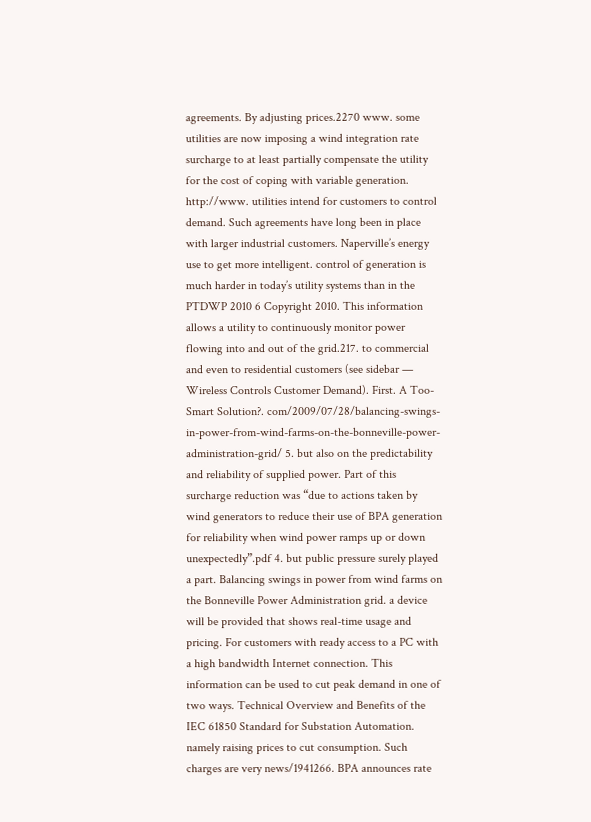agreements. By adjusting prices.2270 www. some utilities are now imposing a wind integration rate surcharge to at least partially compensate the utility for the cost of coping with variable generation. http://www. utilities intend for customers to control demand. Such agreements have long been in place with larger industrial customers. Naperville’s energy use to get more intelligent. control of generation is much harder in today’s utility systems than in the PTDWP 2010 6 Copyright 2010. This information allows a utility to continuously monitor power flowing into and out of the grid.217. to commercial and even to residential customers (see sidebar — Wireless Controls Customer Demand). First. A Too-Smart Solution?. com/2009/07/28/balancing-swings-in-power-from-wind-farms-on-the-bonneville-power-administration-grid/ 5. but also on the predictability and reliability of supplied power. Part of this surcharge reduction was “due to actions taken by wind generators to reduce their use of BPA generation for reliability when wind power ramps up or down unexpectedly”.pdf 4. but public pressure surely played a part. Balancing swings in power from wind farms on the Bonneville Power Administration grid. a device will be provided that shows real-time usage and pricing. For customers with ready access to a PC with a high bandwidth Internet connection. This information can be used to cut peak demand in one of two ways. Technical Overview and Benefits of the IEC 61850 Standard for Substation Automation. namely raising prices to cut consumption. Such charges are very news/1941266. BPA announces rate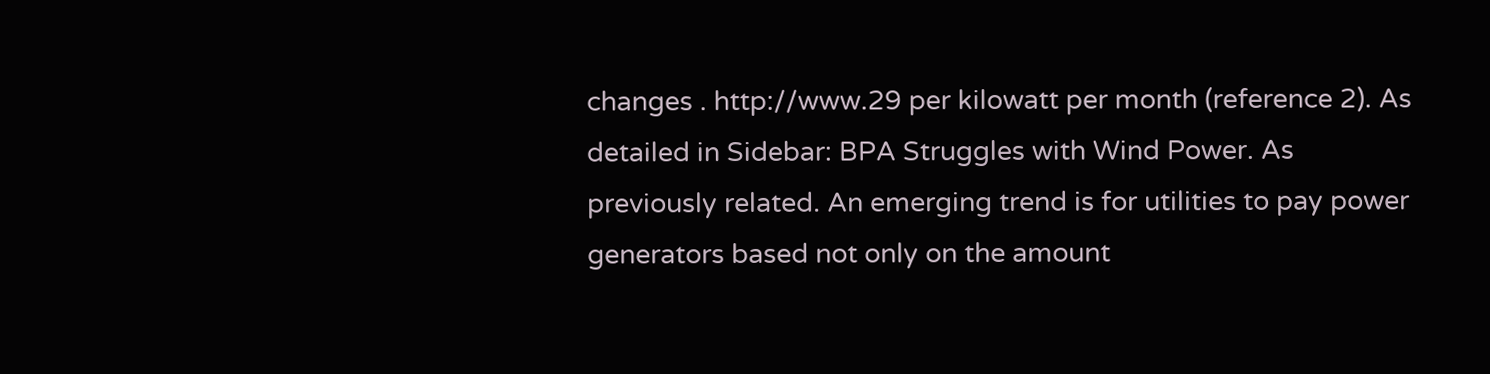changes . http://www.29 per kilowatt per month (reference 2). As detailed in Sidebar: BPA Struggles with Wind Power. As previously related. An emerging trend is for utilities to pay power generators based not only on the amount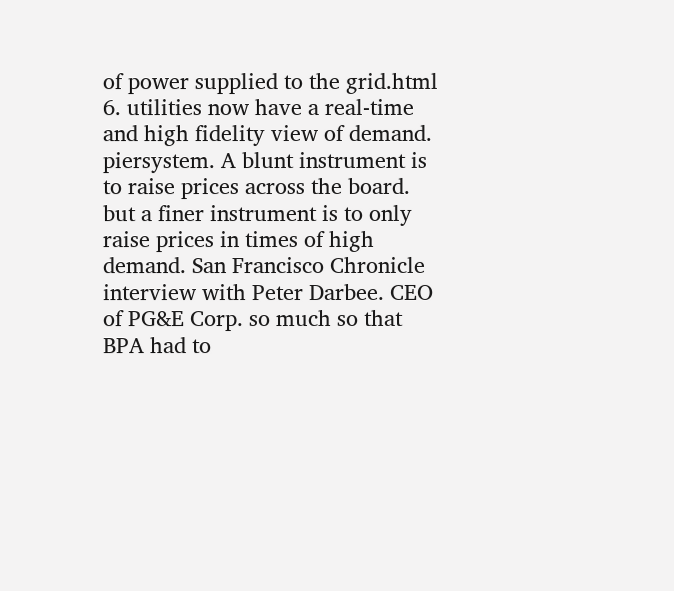of power supplied to the grid.html 6. utilities now have a real-time and high fidelity view of demand. piersystem. A blunt instrument is to raise prices across the board. but a finer instrument is to only raise prices in times of high demand. San Francisco Chronicle interview with Peter Darbee. CEO of PG&E Corp. so much so that BPA had to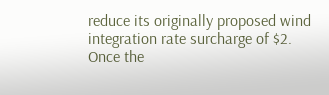reduce its originally proposed wind integration rate surcharge of $2. Once the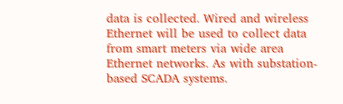data is collected. Wired and wireless Ethernet will be used to collect data from smart meters via wide area Ethernet networks. As with substation-based SCADA systems.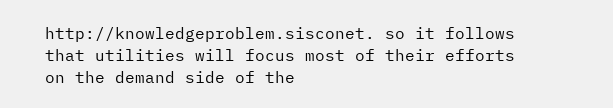http://knowledgeproblem.sisconet. so it follows that utilities will focus most of their efforts on the demand side of the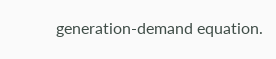generation-demand equation.